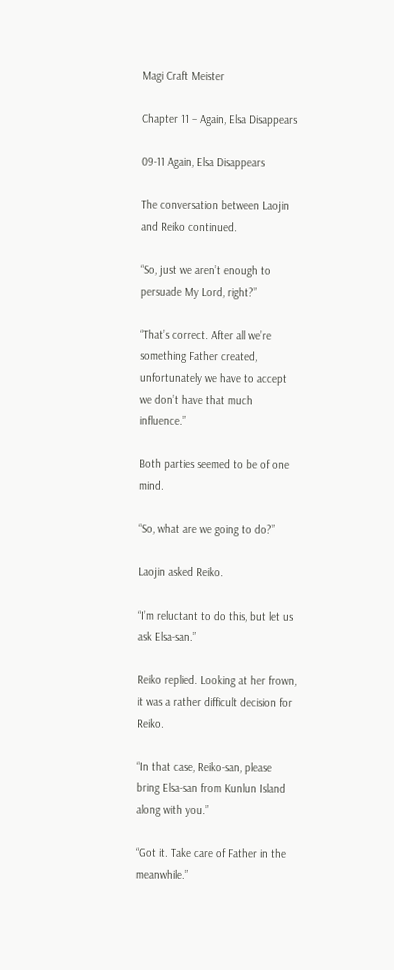Magi Craft Meister

Chapter 11 – Again, Elsa Disappears

09-11 Again, Elsa Disappears

The conversation between Laojin and Reiko continued.

“So, just we aren’t enough to persuade My Lord, right?”

“That’s correct. After all we’re something Father created, unfortunately we have to accept we don’t have that much influence.”

Both parties seemed to be of one mind.

“So, what are we going to do?”

Laojin asked Reiko.

“I’m reluctant to do this, but let us ask Elsa-san.”

Reiko replied. Looking at her frown, it was a rather difficult decision for Reiko.

“In that case, Reiko-san, please bring Elsa-san from Kunlun Island along with you.”

“Got it. Take care of Father in the meanwhile.”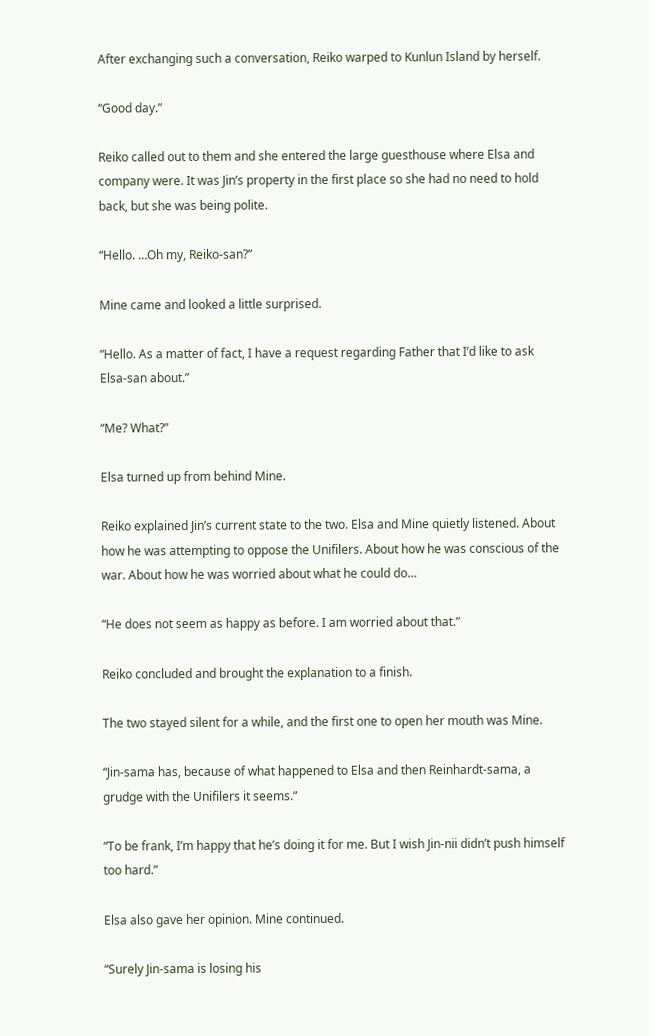After exchanging such a conversation, Reiko warped to Kunlun Island by herself.

“Good day.”

Reiko called out to them and she entered the large guesthouse where Elsa and company were. It was Jin’s property in the first place so she had no need to hold back, but she was being polite.

“Hello. …Oh my, Reiko-san?”

Mine came and looked a little surprised.

“Hello. As a matter of fact, I have a request regarding Father that I’d like to ask Elsa-san about.”

“Me? What?”

Elsa turned up from behind Mine.

Reiko explained Jin’s current state to the two. Elsa and Mine quietly listened. About how he was attempting to oppose the Unifilers. About how he was conscious of the war. About how he was worried about what he could do…

“He does not seem as happy as before. I am worried about that.”

Reiko concluded and brought the explanation to a finish.

The two stayed silent for a while, and the first one to open her mouth was Mine.

“Jin-sama has, because of what happened to Elsa and then Reinhardt-sama, a grudge with the Unifilers it seems.”

“To be frank, I’m happy that he’s doing it for me. But I wish Jin-nii didn’t push himself too hard.”

Elsa also gave her opinion. Mine continued.

“Surely Jin-sama is losing his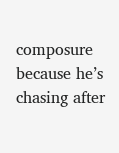composure because he’s chasing after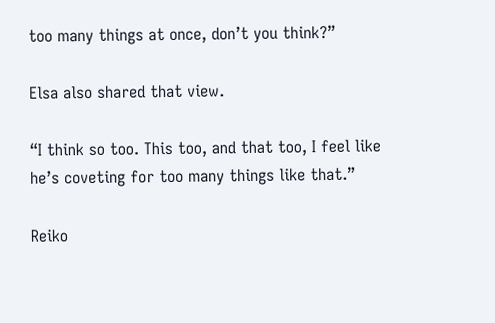too many things at once, don’t you think?”

Elsa also shared that view.

“I think so too. This too, and that too, I feel like he’s coveting for too many things like that.”

Reiko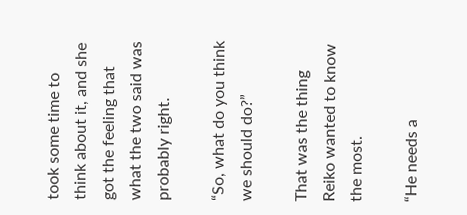took some time to think about it, and she got the feeling that what the two said was probably right.

“So, what do you think we should do?”

That was the thing Reiko wanted to know the most.

“He needs a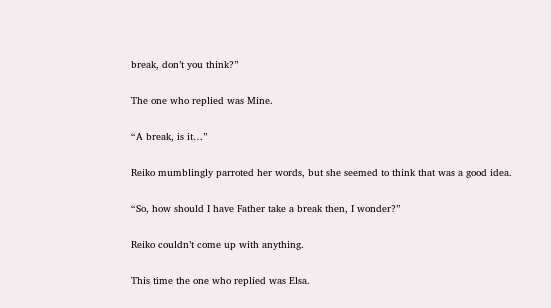break, don’t you think?”

The one who replied was Mine.

“A break, is it…”

Reiko mumblingly parroted her words, but she seemed to think that was a good idea.

“So, how should I have Father take a break then, I wonder?”

Reiko couldn’t come up with anything.

This time the one who replied was Elsa.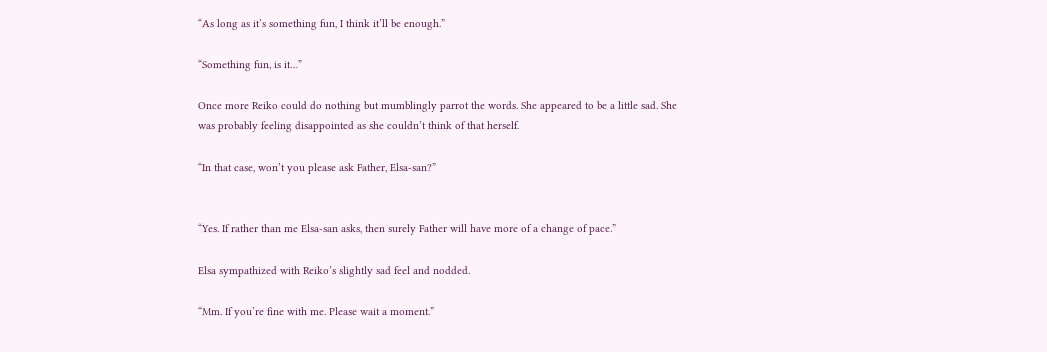“As long as it’s something fun, I think it’ll be enough.”

“Something fun, is it…”

Once more Reiko could do nothing but mumblingly parrot the words. She appeared to be a little sad. She was probably feeling disappointed as she couldn’t think of that herself.

“In that case, won’t you please ask Father, Elsa-san?”


“Yes. If rather than me Elsa-san asks, then surely Father will have more of a change of pace.”

Elsa sympathized with Reiko’s slightly sad feel and nodded.

“Mm. If you’re fine with me. Please wait a moment.”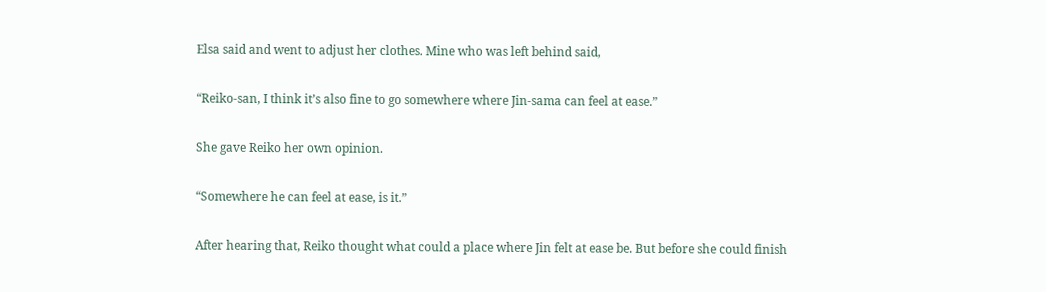Elsa said and went to adjust her clothes. Mine who was left behind said,

“Reiko-san, I think it’s also fine to go somewhere where Jin-sama can feel at ease.”

She gave Reiko her own opinion.

“Somewhere he can feel at ease, is it.”

After hearing that, Reiko thought what could a place where Jin felt at ease be. But before she could finish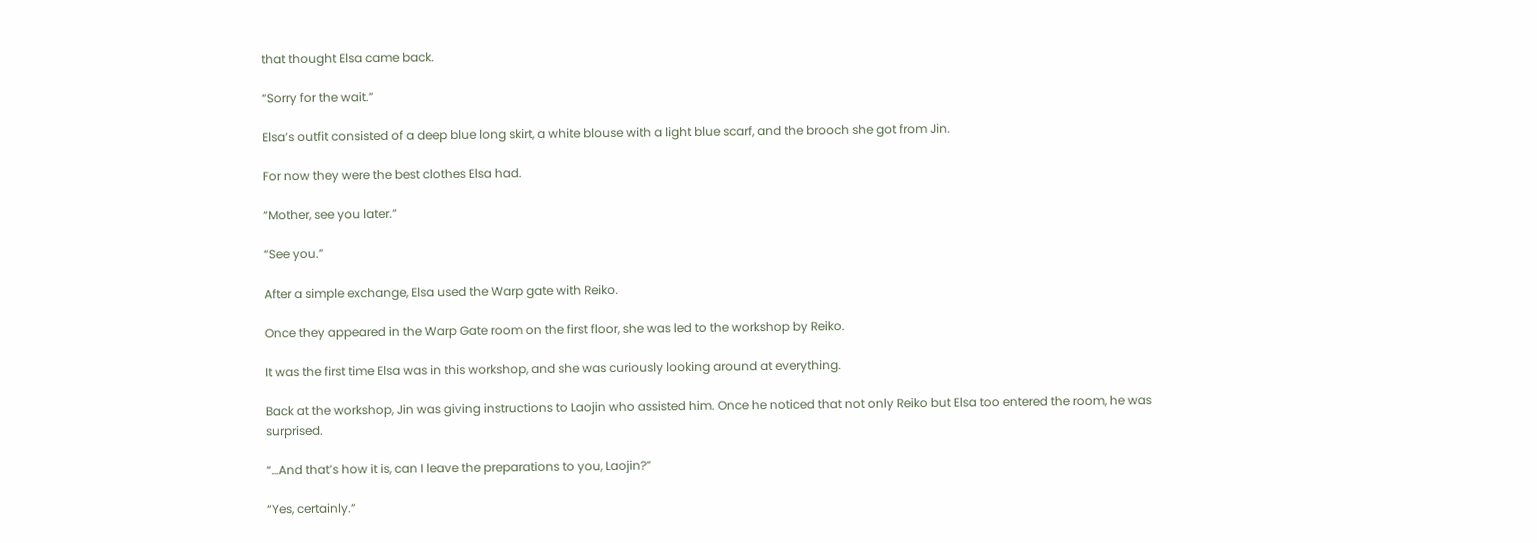that thought Elsa came back.

“Sorry for the wait.”

Elsa’s outfit consisted of a deep blue long skirt, a white blouse with a light blue scarf, and the brooch she got from Jin.

For now they were the best clothes Elsa had.

“Mother, see you later.”

“See you.”

After a simple exchange, Elsa used the Warp gate with Reiko.

Once they appeared in the Warp Gate room on the first floor, she was led to the workshop by Reiko.

It was the first time Elsa was in this workshop, and she was curiously looking around at everything.

Back at the workshop, Jin was giving instructions to Laojin who assisted him. Once he noticed that not only Reiko but Elsa too entered the room, he was surprised.

“…And that’s how it is, can I leave the preparations to you, Laojin?”

“Yes, certainly.”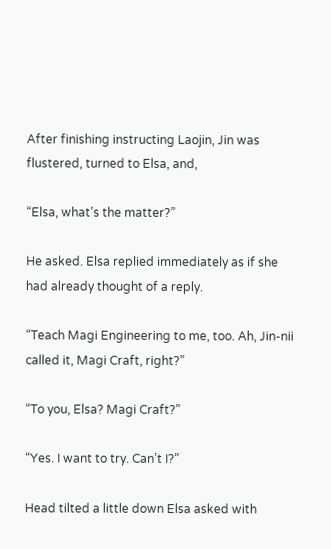After finishing instructing Laojin, Jin was flustered, turned to Elsa, and,

“Elsa, what’s the matter?”

He asked. Elsa replied immediately as if she had already thought of a reply.

“Teach Magi Engineering to me, too. Ah, Jin-nii called it, Magi Craft, right?”

“To you, Elsa? Magi Craft?”

“Yes. I want to try. Can’t I?”

Head tilted a little down Elsa asked with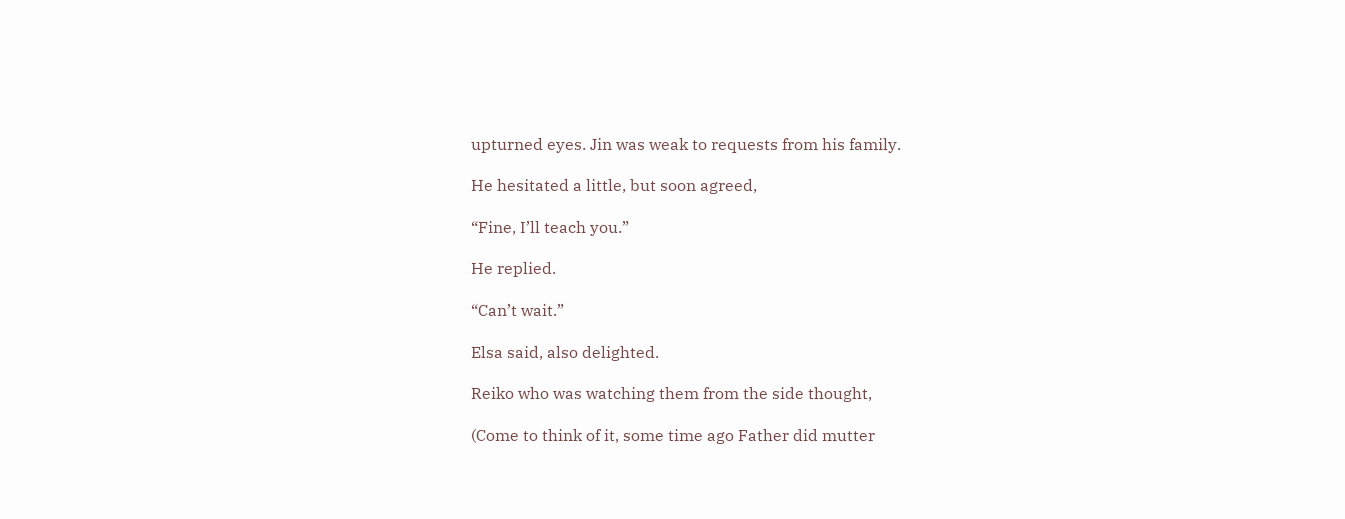upturned eyes. Jin was weak to requests from his family.

He hesitated a little, but soon agreed,

“Fine, I’ll teach you.”

He replied.

“Can’t wait.”

Elsa said, also delighted.

Reiko who was watching them from the side thought,

(Come to think of it, some time ago Father did mutter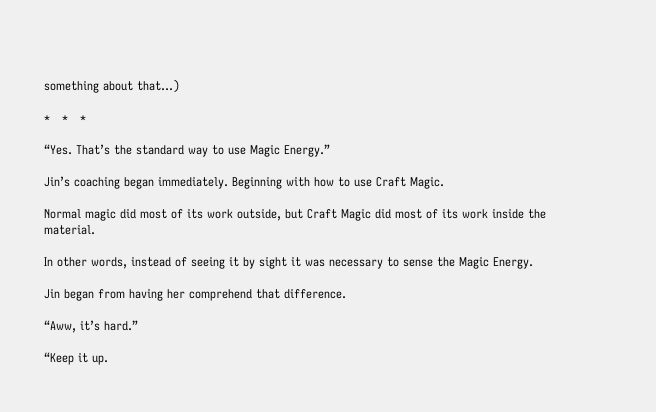something about that…)

*   *   *

“Yes. That’s the standard way to use Magic Energy.”

Jin’s coaching began immediately. Beginning with how to use Craft Magic.

Normal magic did most of its work outside, but Craft Magic did most of its work inside the material.

In other words, instead of seeing it by sight it was necessary to sense the Magic Energy.

Jin began from having her comprehend that difference.

“Aww, it’s hard.”

“Keep it up.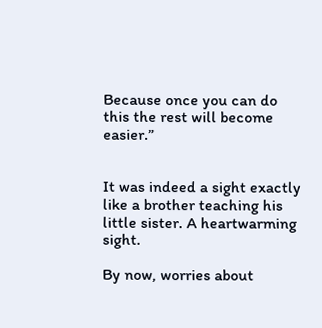Because once you can do this the rest will become easier.”


It was indeed a sight exactly like a brother teaching his little sister. A heartwarming sight.

By now, worries about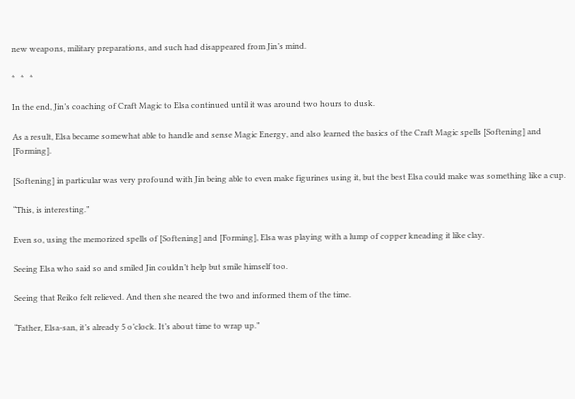new weapons, military preparations, and such had disappeared from Jin’s mind.

*   *   *

In the end, Jin’s coaching of Craft Magic to Elsa continued until it was around two hours to dusk.

As a result, Elsa became somewhat able to handle and sense Magic Energy, and also learned the basics of the Craft Magic spells [Softening] and [Forming].

[Softening] in particular was very profound with Jin being able to even make figurines using it, but the best Elsa could make was something like a cup.

“This, is interesting.”

Even so, using the memorized spells of [Softening] and [Forming], Elsa was playing with a lump of copper kneading it like clay.

Seeing Elsa who said so and smiled Jin couldn’t help but smile himself too.

Seeing that Reiko felt relieved. And then she neared the two and informed them of the time.

“Father, Elsa-san, it’s already 5 o’clock. It’s about time to wrap up.”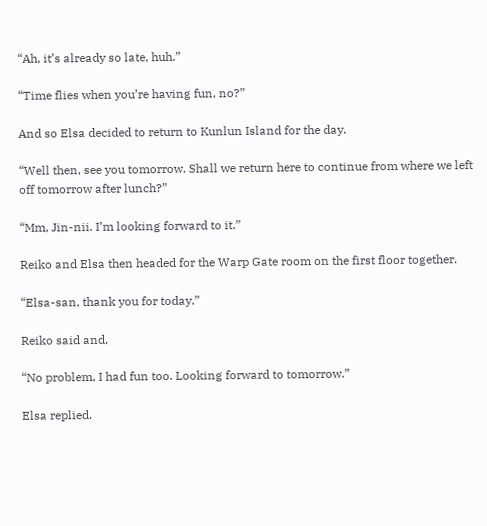“Ah, it’s already so late, huh.”

“Time flies when you’re having fun, no?”

And so Elsa decided to return to Kunlun Island for the day.

“Well then, see you tomorrow. Shall we return here to continue from where we left off tomorrow after lunch?”

“Mm, Jin-nii. I’m looking forward to it.”

Reiko and Elsa then headed for the Warp Gate room on the first floor together.

“Elsa-san, thank you for today.”

Reiko said and,

“No problem, I had fun too. Looking forward to tomorrow.”

Elsa replied.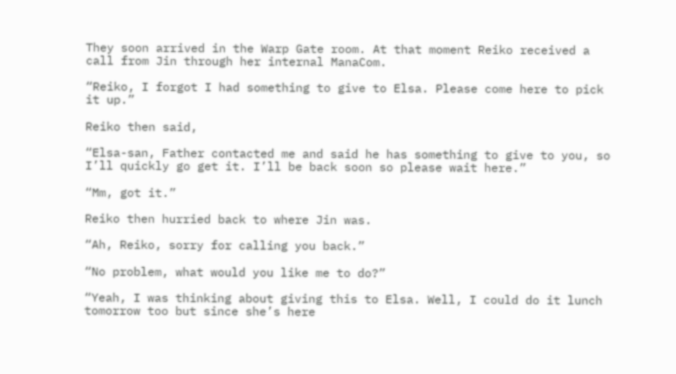They soon arrived in the Warp Gate room. At that moment Reiko received a call from Jin through her internal ManaCom.

“Reiko, I forgot I had something to give to Elsa. Please come here to pick it up.”

Reiko then said,

“Elsa-san, Father contacted me and said he has something to give to you, so I’ll quickly go get it. I’ll be back soon so please wait here.”

“Mm, got it.”

Reiko then hurried back to where Jin was.

“Ah, Reiko, sorry for calling you back.”

“No problem, what would you like me to do?”

“Yeah, I was thinking about giving this to Elsa. Well, I could do it lunch tomorrow too but since she’s here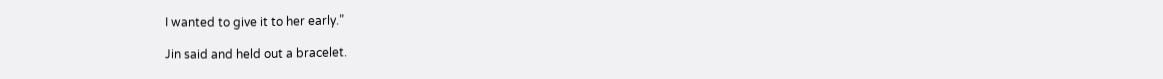I wanted to give it to her early.”

Jin said and held out a bracelet.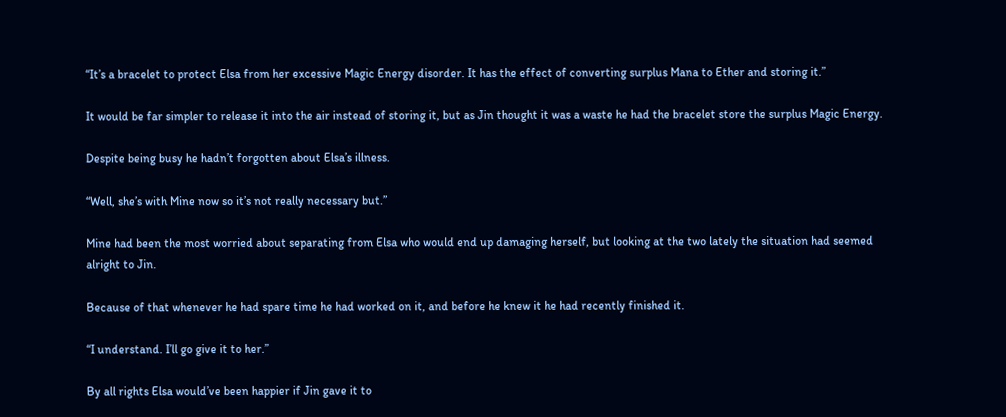“It’s a bracelet to protect Elsa from her excessive Magic Energy disorder. It has the effect of converting surplus Mana to Ether and storing it.”

It would be far simpler to release it into the air instead of storing it, but as Jin thought it was a waste he had the bracelet store the surplus Magic Energy.

Despite being busy he hadn’t forgotten about Elsa’s illness.

“Well, she’s with Mine now so it’s not really necessary but.”

Mine had been the most worried about separating from Elsa who would end up damaging herself, but looking at the two lately the situation had seemed alright to Jin.

Because of that whenever he had spare time he had worked on it, and before he knew it he had recently finished it.

“I understand. I’ll go give it to her.”

By all rights Elsa would’ve been happier if Jin gave it to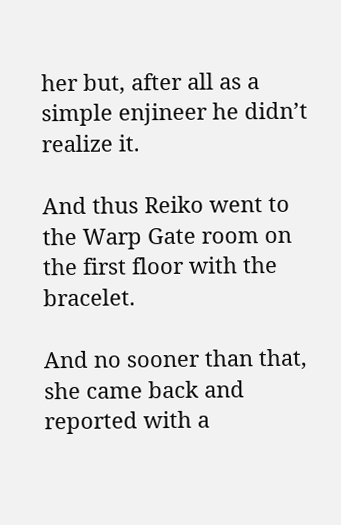her but, after all as a simple enjineer he didn’t realize it.

And thus Reiko went to the Warp Gate room on the first floor with the bracelet.

And no sooner than that, she came back and reported with a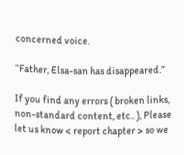concerned voice.

“Father, Elsa-san has disappeared.”

If you find any errors ( broken links, non-standard content, etc.. ), Please let us know < report chapter > so we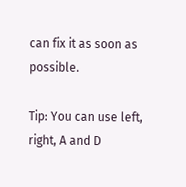can fix it as soon as possible.

Tip: You can use left, right, A and D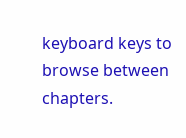keyboard keys to browse between chapters.